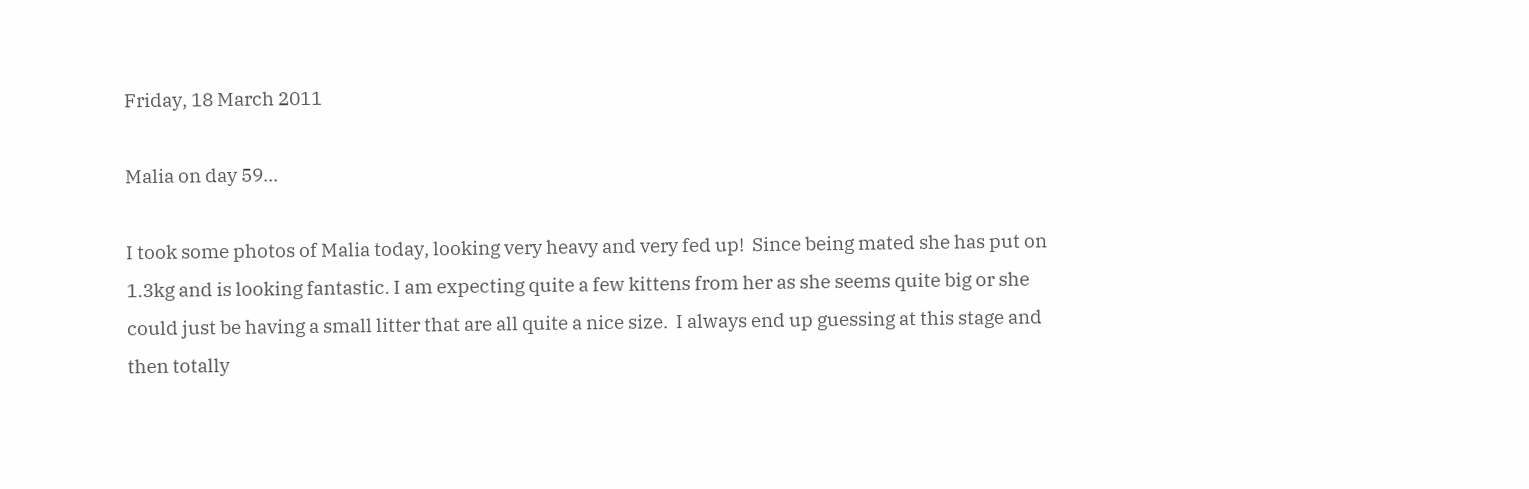Friday, 18 March 2011

Malia on day 59...

I took some photos of Malia today, looking very heavy and very fed up!  Since being mated she has put on 1.3kg and is looking fantastic. I am expecting quite a few kittens from her as she seems quite big or she could just be having a small litter that are all quite a nice size.  I always end up guessing at this stage and then totally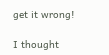get it wrong!

I thought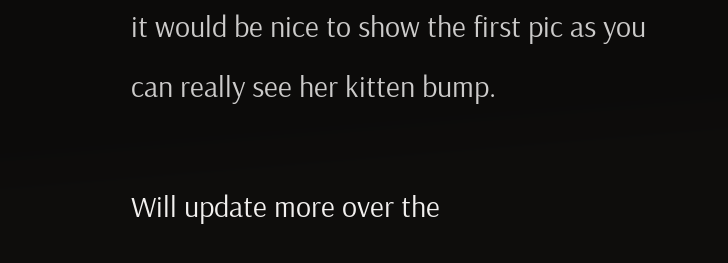it would be nice to show the first pic as you can really see her kitten bump.

Will update more over the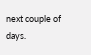next couple of days.